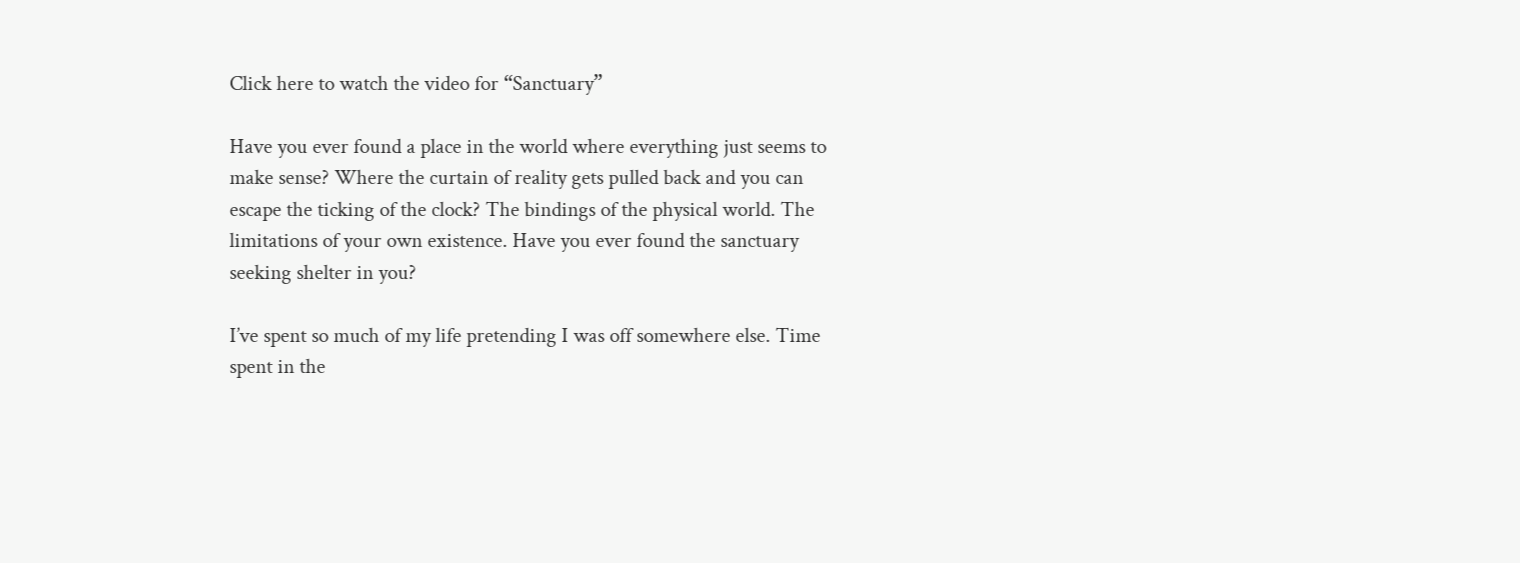Click here to watch the video for “Sanctuary”

Have you ever found a place in the world where everything just seems to make sense? Where the curtain of reality gets pulled back and you can escape the ticking of the clock? The bindings of the physical world. The limitations of your own existence. Have you ever found the sanctuary seeking shelter in you?

I’ve spent so much of my life pretending I was off somewhere else. Time spent in the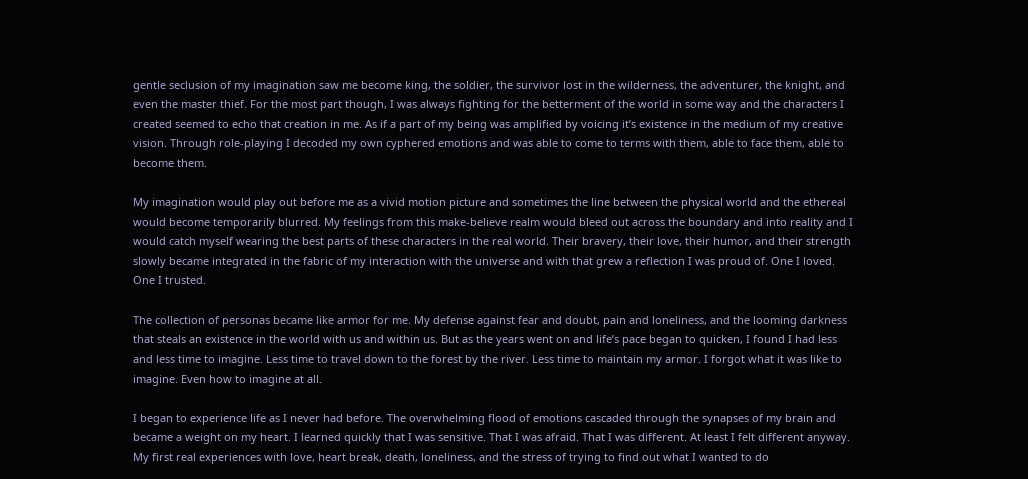gentle seclusion of my imagination saw me become king, the soldier, the survivor lost in the wilderness, the adventurer, the knight, and even the master thief. For the most part though, I was always fighting for the betterment of the world in some way and the characters I created seemed to echo that creation in me. As if a part of my being was amplified by voicing it’s existence in the medium of my creative vision. Through role-playing I decoded my own cyphered emotions and was able to come to terms with them, able to face them, able to become them.

My imagination would play out before me as a vivid motion picture and sometimes the line between the physical world and the ethereal would become temporarily blurred. My feelings from this make-believe realm would bleed out across the boundary and into reality and I would catch myself wearing the best parts of these characters in the real world. Their bravery, their love, their humor, and their strength slowly became integrated in the fabric of my interaction with the universe and with that grew a reflection I was proud of. One I loved. One I trusted.

The collection of personas became like armor for me. My defense against fear and doubt, pain and loneliness, and the looming darkness that steals an existence in the world with us and within us. But as the years went on and life’s pace began to quicken, I found I had less and less time to imagine. Less time to travel down to the forest by the river. Less time to maintain my armor. I forgot what it was like to imagine. Even how to imagine at all.

I began to experience life as I never had before. The overwhelming flood of emotions cascaded through the synapses of my brain and became a weight on my heart. I learned quickly that I was sensitive. That I was afraid. That I was different. At least I felt different anyway. My first real experiences with love, heart break, death, loneliness, and the stress of trying to find out what I wanted to do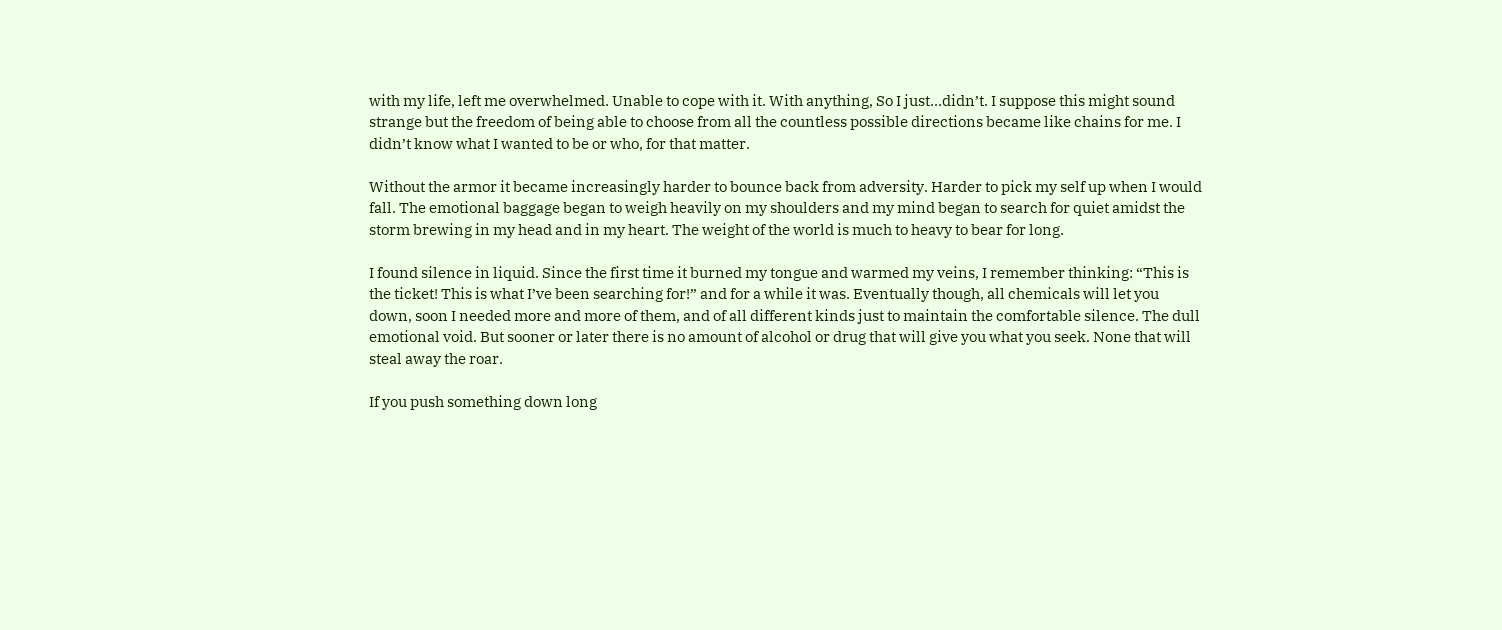with my life, left me overwhelmed. Unable to cope with it. With anything, So I just…didn’t. I suppose this might sound strange but the freedom of being able to choose from all the countless possible directions became like chains for me. I didn’t know what I wanted to be or who, for that matter.

Without the armor it became increasingly harder to bounce back from adversity. Harder to pick my self up when I would fall. The emotional baggage began to weigh heavily on my shoulders and my mind began to search for quiet amidst the storm brewing in my head and in my heart. The weight of the world is much to heavy to bear for long.

I found silence in liquid. Since the first time it burned my tongue and warmed my veins, I remember thinking: “This is the ticket! This is what I’ve been searching for!” and for a while it was. Eventually though, all chemicals will let you down, soon I needed more and more of them, and of all different kinds just to maintain the comfortable silence. The dull emotional void. But sooner or later there is no amount of alcohol or drug that will give you what you seek. None that will steal away the roar.

If you push something down long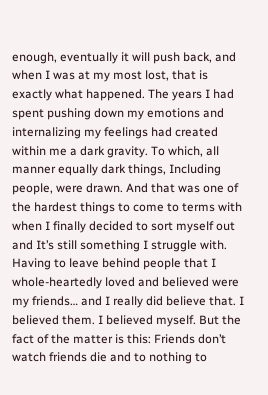enough, eventually it will push back, and when I was at my most lost, that is exactly what happened. The years I had spent pushing down my emotions and internalizing my feelings had created within me a dark gravity. To which, all manner equally dark things, Including people, were drawn. And that was one of the hardest things to come to terms with when I finally decided to sort myself out and It’s still something I struggle with. Having to leave behind people that I whole-heartedly loved and believed were my friends… and I really did believe that. I believed them. I believed myself. But the fact of the matter is this: Friends don’t watch friends die and to nothing to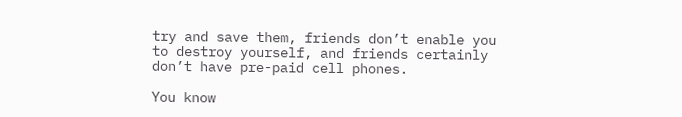try and save them, friends don’t enable you to destroy yourself, and friends certainly don’t have pre-paid cell phones.

You know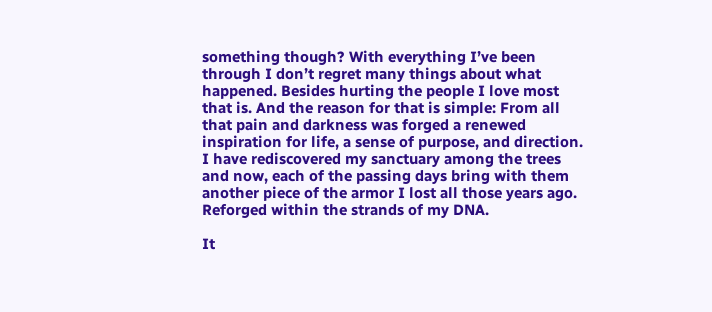something though? With everything I’ve been through I don’t regret many things about what happened. Besides hurting the people I love most that is. And the reason for that is simple: From all that pain and darkness was forged a renewed inspiration for life, a sense of purpose, and direction. I have rediscovered my sanctuary among the trees and now, each of the passing days bring with them another piece of the armor I lost all those years ago. Reforged within the strands of my DNA.

It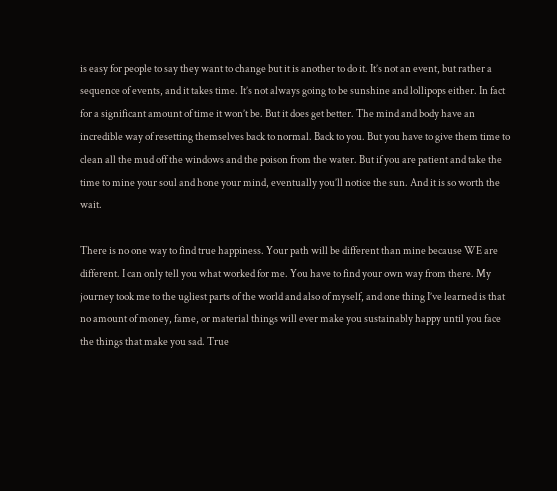is easy for people to say they want to change but it is another to do it. It’s not an event, but rather a sequence of events, and it takes time. It’s not always going to be sunshine and lollipops either. In fact for a significant amount of time it won’t be. But it does get better. The mind and body have an incredible way of resetting themselves back to normal. Back to you. But you have to give them time to clean all the mud off the windows and the poison from the water. But if you are patient and take the time to mine your soul and hone your mind, eventually you’ll notice the sun. And it is so worth the wait.

There is no one way to find true happiness. Your path will be different than mine because WE are different. I can only tell you what worked for me. You have to find your own way from there. My journey took me to the ugliest parts of the world and also of myself, and one thing I’ve learned is that no amount of money, fame, or material things will ever make you sustainably happy until you face the things that make you sad. True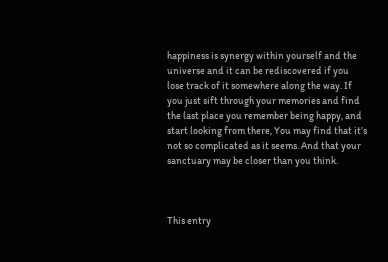happiness is synergy within yourself and the universe and it can be rediscovered if you lose track of it somewhere along the way. If you just sift through your memories and find the last place you remember being happy, and start looking from there, You may find that it’s not so complicated as it seems. And that your sanctuary may be closer than you think.



This entry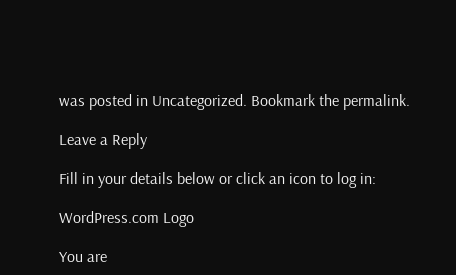was posted in Uncategorized. Bookmark the permalink.

Leave a Reply

Fill in your details below or click an icon to log in:

WordPress.com Logo

You are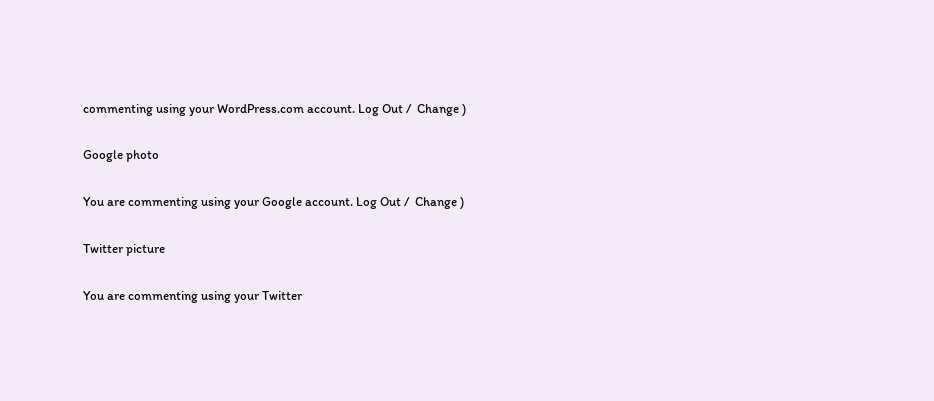commenting using your WordPress.com account. Log Out /  Change )

Google photo

You are commenting using your Google account. Log Out /  Change )

Twitter picture

You are commenting using your Twitter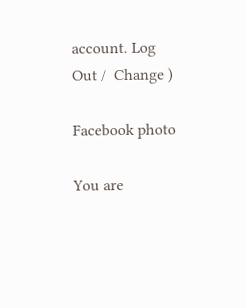account. Log Out /  Change )

Facebook photo

You are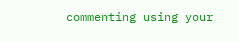commenting using your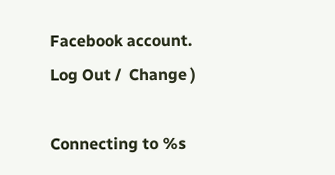Facebook account. Log Out /  Change )

Connecting to %s